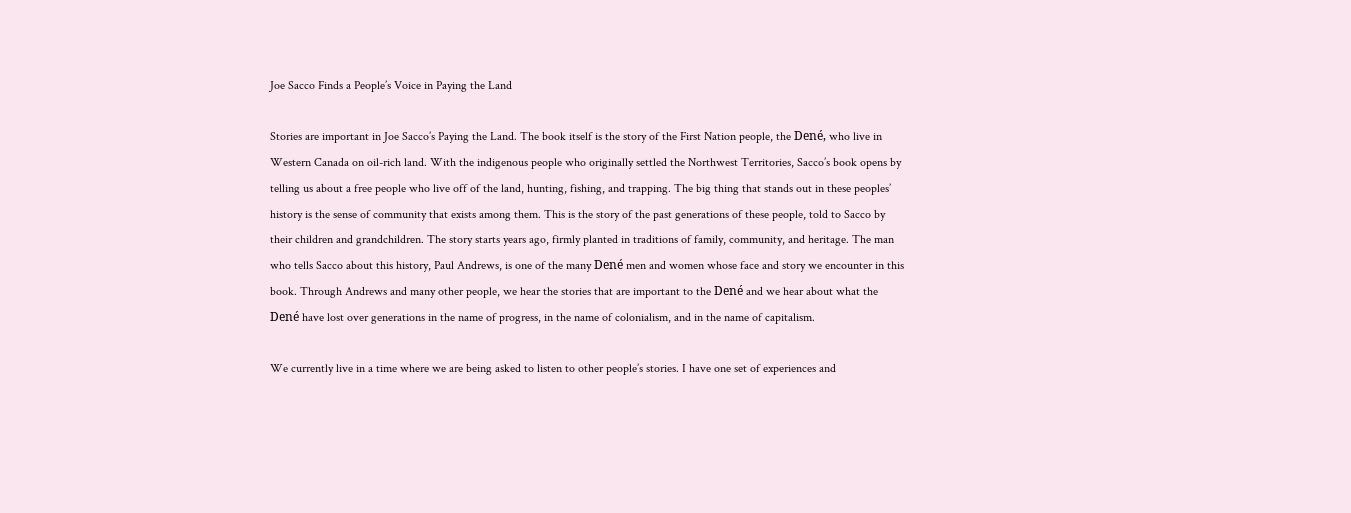Joe Sacco Finds a People’s Voice in Paying the Land

Stories are important in Joe Sacco’s Paying the Land. The book itself is the story of the First Nation people, the Dené, who live in Western Canada on oil-rich land. With the indigenous people who originally settled the Northwest Territories, Sacco’s book opens by telling us about a free people who live off of the land, hunting, fishing, and trapping. The big thing that stands out in these peoples’ history is the sense of community that exists among them. This is the story of the past generations of these people, told to Sacco by their children and grandchildren. The story starts years ago, firmly planted in traditions of family, community, and heritage. The man who tells Sacco about this history, Paul Andrews, is one of the many Dené men and women whose face and story we encounter in this book. Through Andrews and many other people, we hear the stories that are important to the Dené and we hear about what the Dené have lost over generations in the name of progress, in the name of colonialism, and in the name of capitalism.

We currently live in a time where we are being asked to listen to other people’s stories. I have one set of experiences and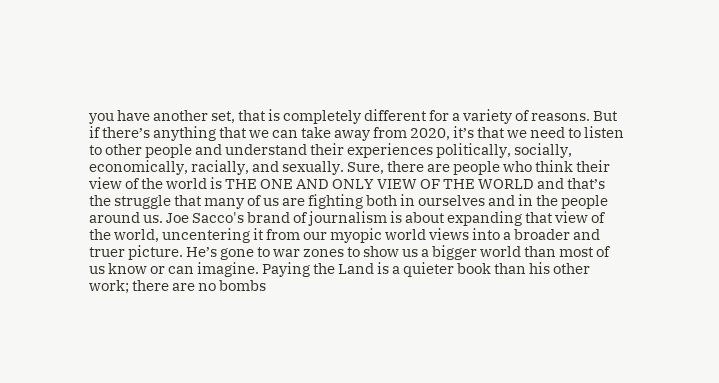you have another set, that is completely different for a variety of reasons. But if there’s anything that we can take away from 2020, it’s that we need to listen to other people and understand their experiences politically, socially, economically, racially, and sexually. Sure, there are people who think their view of the world is THE ONE AND ONLY VIEW OF THE WORLD and that’s the struggle that many of us are fighting both in ourselves and in the people around us. Joe Sacco's brand of journalism is about expanding that view of the world, uncentering it from our myopic world views into a broader and truer picture. He’s gone to war zones to show us a bigger world than most of us know or can imagine. Paying the Land is a quieter book than his other work; there are no bombs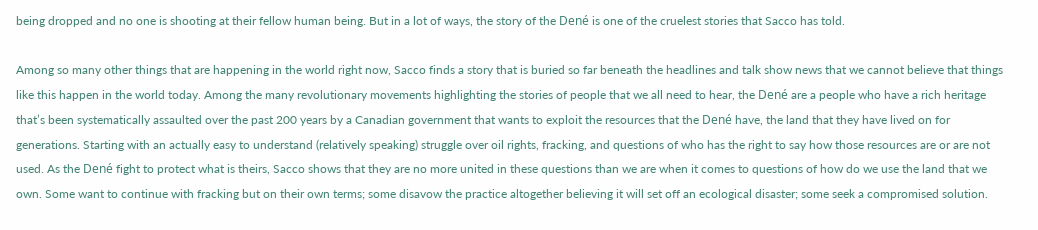being dropped and no one is shooting at their fellow human being. But in a lot of ways, the story of the Dené is one of the cruelest stories that Sacco has told.

Among so many other things that are happening in the world right now, Sacco finds a story that is buried so far beneath the headlines and talk show news that we cannot believe that things like this happen in the world today. Among the many revolutionary movements highlighting the stories of people that we all need to hear, the Dené are a people who have a rich heritage that’s been systematically assaulted over the past 200 years by a Canadian government that wants to exploit the resources that the Dené have, the land that they have lived on for generations. Starting with an actually easy to understand (relatively speaking) struggle over oil rights, fracking, and questions of who has the right to say how those resources are or are not used. As the Dené fight to protect what is theirs, Sacco shows that they are no more united in these questions than we are when it comes to questions of how do we use the land that we own. Some want to continue with fracking but on their own terms; some disavow the practice altogether believing it will set off an ecological disaster; some seek a compromised solution.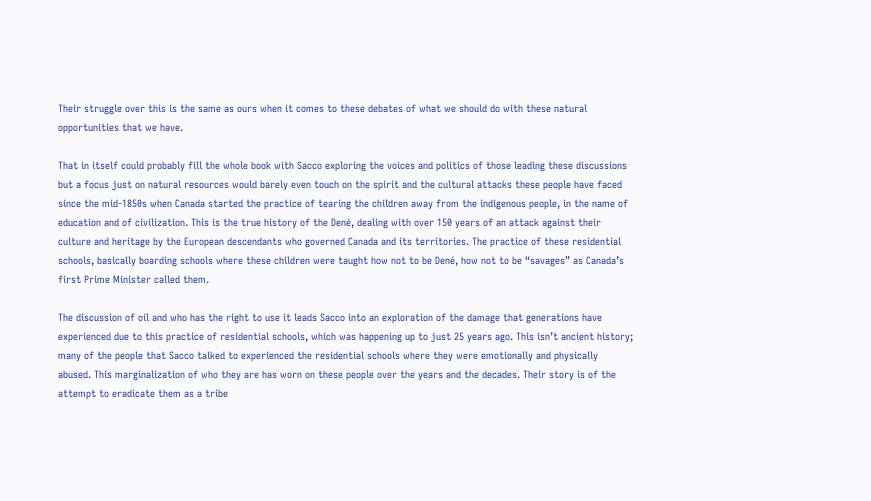Their struggle over this is the same as ours when it comes to these debates of what we should do with these natural opportunities that we have.

That in itself could probably fill the whole book with Sacco exploring the voices and politics of those leading these discussions but a focus just on natural resources would barely even touch on the spirit and the cultural attacks these people have faced since the mid-1850s when Canada started the practice of tearing the children away from the indigenous people, in the name of education and of civilization. This is the true history of the Dené, dealing with over 150 years of an attack against their culture and heritage by the European descendants who governed Canada and its territories. The practice of these residential schools, basically boarding schools where these children were taught how not to be Dené, how not to be “savages” as Canada’s first Prime Minister called them.

The discussion of oil and who has the right to use it leads Sacco into an exploration of the damage that generations have experienced due to this practice of residential schools, which was happening up to just 25 years ago. This isn’t ancient history; many of the people that Sacco talked to experienced the residential schools where they were emotionally and physically abused. This marginalization of who they are has worn on these people over the years and the decades. Their story is of the attempt to eradicate them as a tribe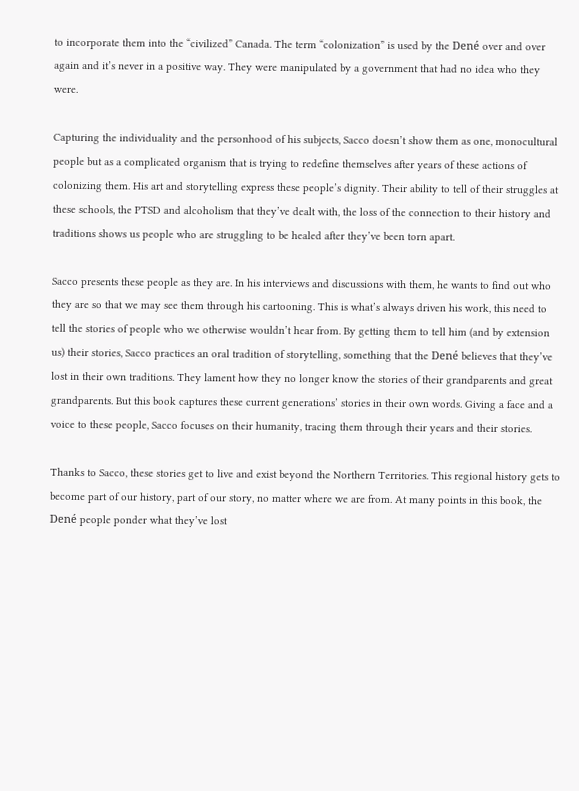to incorporate them into the “civilized” Canada. The term “colonization” is used by the Dené over and over again and it’s never in a positive way. They were manipulated by a government that had no idea who they were.

Capturing the individuality and the personhood of his subjects, Sacco doesn’t show them as one, monocultural people but as a complicated organism that is trying to redefine themselves after years of these actions of colonizing them. His art and storytelling express these people’s dignity. Their ability to tell of their struggles at these schools, the PTSD and alcoholism that they’ve dealt with, the loss of the connection to their history and traditions shows us people who are struggling to be healed after they’ve been torn apart.

Sacco presents these people as they are. In his interviews and discussions with them, he wants to find out who they are so that we may see them through his cartooning. This is what’s always driven his work, this need to tell the stories of people who we otherwise wouldn’t hear from. By getting them to tell him (and by extension us) their stories, Sacco practices an oral tradition of storytelling, something that the Dené believes that they’ve lost in their own traditions. They lament how they no longer know the stories of their grandparents and great grandparents. But this book captures these current generations’ stories in their own words. Giving a face and a voice to these people, Sacco focuses on their humanity, tracing them through their years and their stories.

Thanks to Sacco, these stories get to live and exist beyond the Northern Territories. This regional history gets to become part of our history, part of our story, no matter where we are from. At many points in this book, the Dené people ponder what they’ve lost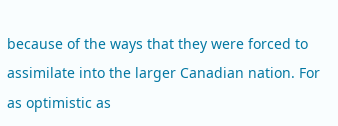because of the ways that they were forced to assimilate into the larger Canadian nation. For as optimistic as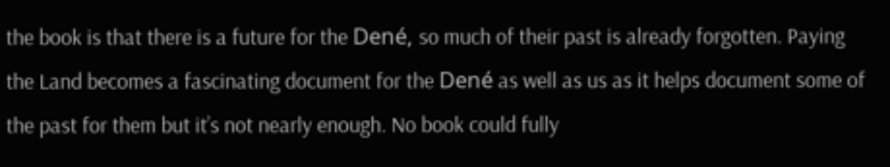the book is that there is a future for the Dené, so much of their past is already forgotten. Paying the Land becomes a fascinating document for the Dené as well as us as it helps document some of the past for them but it’s not nearly enough. No book could fully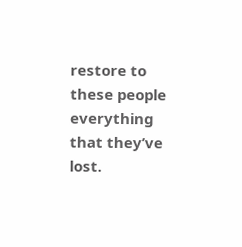restore to these people everything that they’ve lost.